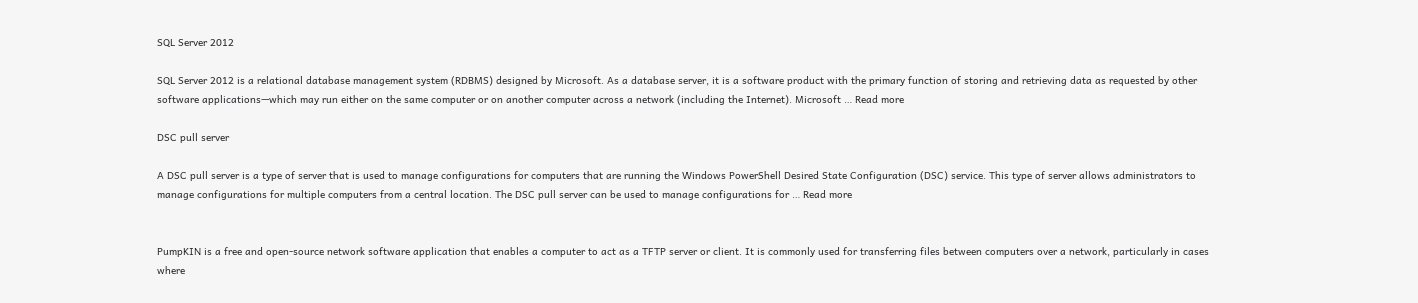SQL Server 2012

SQL Server 2012 is a relational database management system (RDBMS) designed by Microsoft. As a database server, it is a software product with the primary function of storing and retrieving data as requested by other software applications—which may run either on the same computer or on another computer across a network (including the Internet). Microsoft … Read more

DSC pull server

A DSC pull server is a type of server that is used to manage configurations for computers that are running the Windows PowerShell Desired State Configuration (DSC) service. This type of server allows administrators to manage configurations for multiple computers from a central location. The DSC pull server can be used to manage configurations for … Read more


PumpKIN is a free and open-source network software application that enables a computer to act as a TFTP server or client. It is commonly used for transferring files between computers over a network, particularly in cases where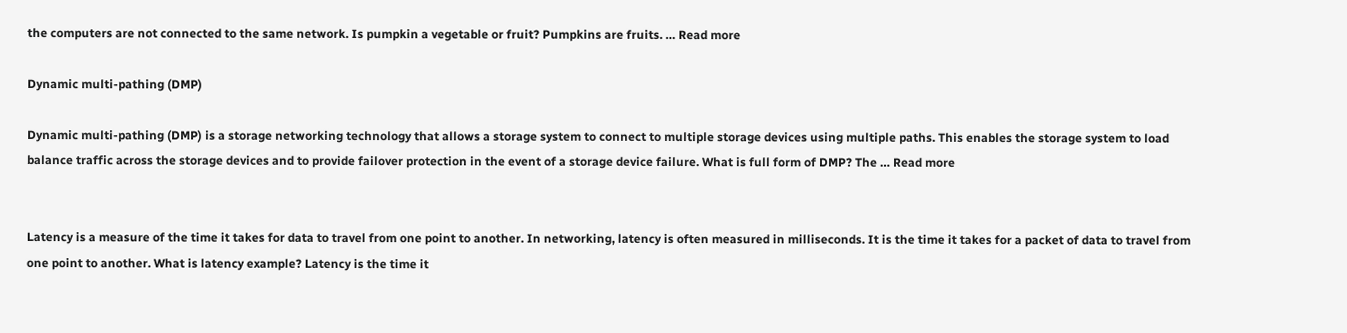the computers are not connected to the same network. Is pumpkin a vegetable or fruit? Pumpkins are fruits. … Read more

Dynamic multi-pathing (DMP)

Dynamic multi-pathing (DMP) is a storage networking technology that allows a storage system to connect to multiple storage devices using multiple paths. This enables the storage system to load balance traffic across the storage devices and to provide failover protection in the event of a storage device failure. What is full form of DMP? The … Read more


Latency is a measure of the time it takes for data to travel from one point to another. In networking, latency is often measured in milliseconds. It is the time it takes for a packet of data to travel from one point to another. What is latency example? Latency is the time it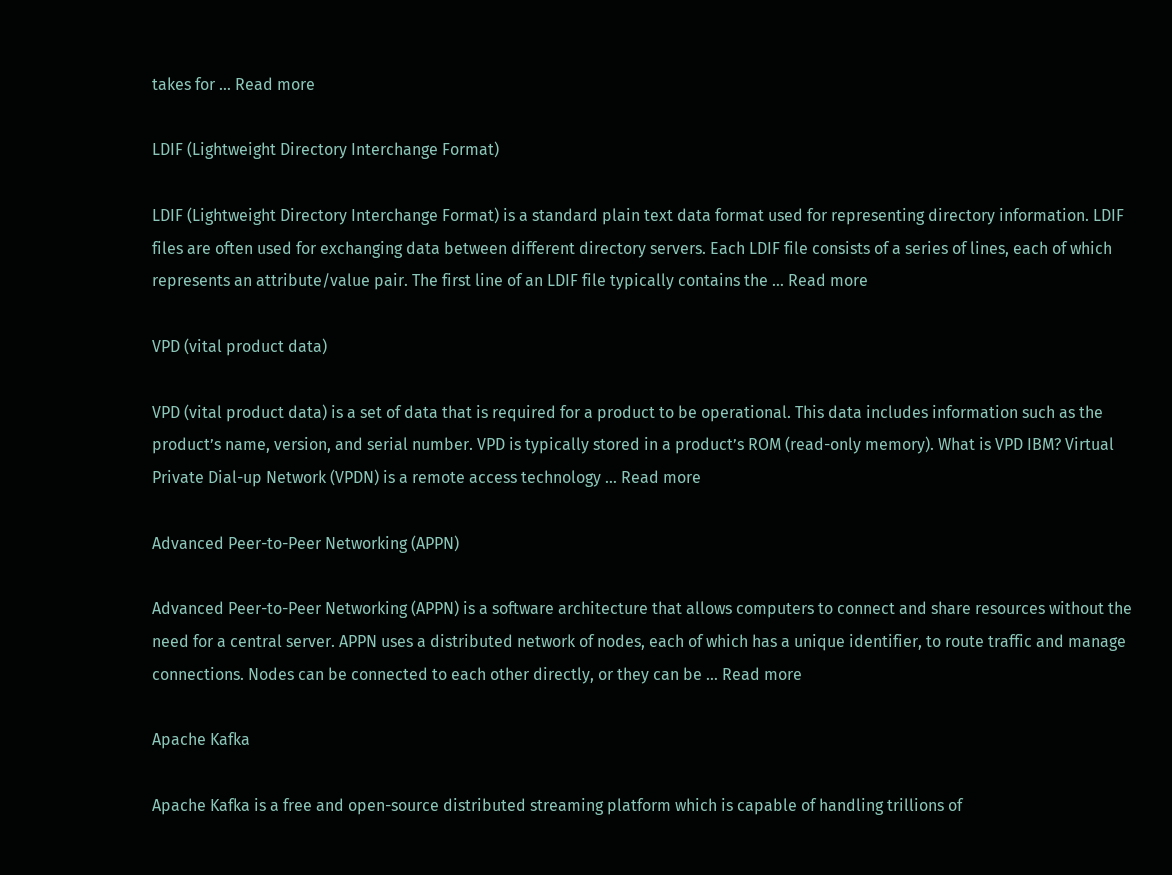takes for … Read more

LDIF (Lightweight Directory Interchange Format)

LDIF (Lightweight Directory Interchange Format) is a standard plain text data format used for representing directory information. LDIF files are often used for exchanging data between different directory servers. Each LDIF file consists of a series of lines, each of which represents an attribute/value pair. The first line of an LDIF file typically contains the … Read more

VPD (vital product data)

VPD (vital product data) is a set of data that is required for a product to be operational. This data includes information such as the product’s name, version, and serial number. VPD is typically stored in a product’s ROM (read-only memory). What is VPD IBM? Virtual Private Dial-up Network (VPDN) is a remote access technology … Read more

Advanced Peer-to-Peer Networking (APPN)

Advanced Peer-to-Peer Networking (APPN) is a software architecture that allows computers to connect and share resources without the need for a central server. APPN uses a distributed network of nodes, each of which has a unique identifier, to route traffic and manage connections. Nodes can be connected to each other directly, or they can be … Read more

Apache Kafka

Apache Kafka is a free and open-source distributed streaming platform which is capable of handling trillions of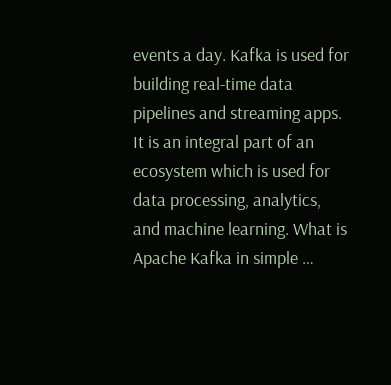events a day. Kafka is used for building real-time data pipelines and streaming apps. It is an integral part of an ecosystem which is used for data processing, analytics, and machine learning. What is Apache Kafka in simple …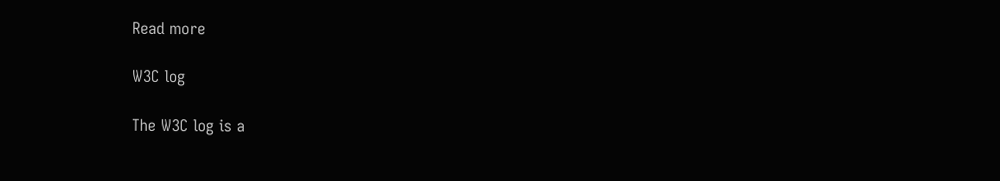Read more

W3C log

The W3C log is a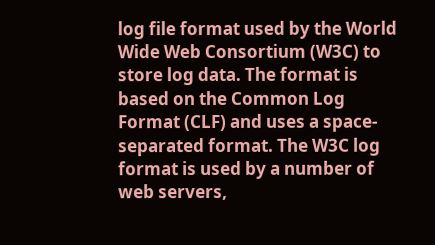log file format used by the World Wide Web Consortium (W3C) to store log data. The format is based on the Common Log Format (CLF) and uses a space-separated format. The W3C log format is used by a number of web servers,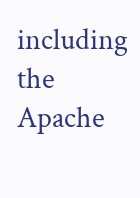including the Apache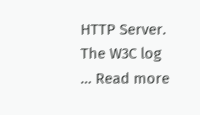HTTP Server. The W3C log … Read more